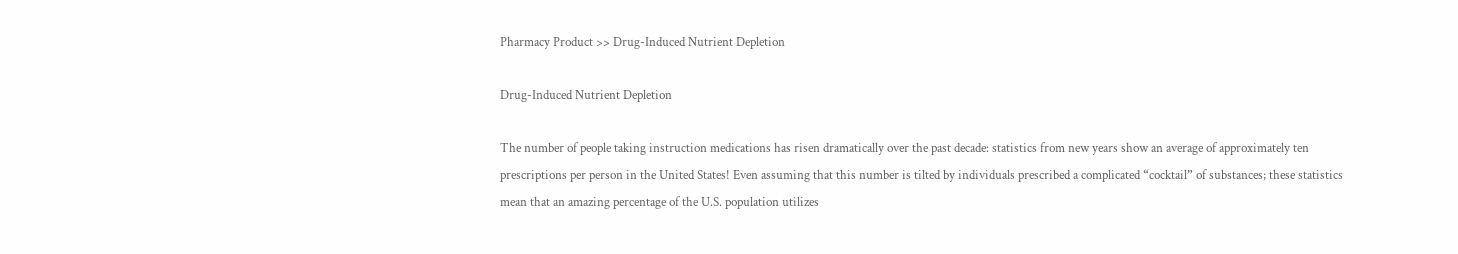Pharmacy Product >> Drug-Induced Nutrient Depletion

Drug-Induced Nutrient Depletion

The number of people taking instruction medications has risen dramatically over the past decade: statistics from new years show an average of approximately ten prescriptions per person in the United States! Even assuming that this number is tilted by individuals prescribed a complicated “cocktail” of substances; these statistics mean that an amazing percentage of the U.S. population utilizes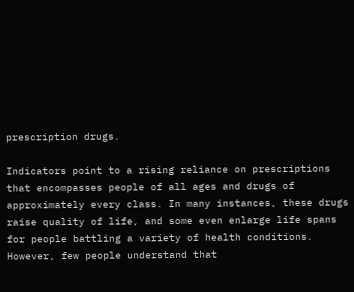prescription drugs.

Indicators point to a rising reliance on prescriptions that encompasses people of all ages and drugs of approximately every class. In many instances, these drugs raise quality of life, and some even enlarge life spans for people battling a variety of health conditions. However, few people understand that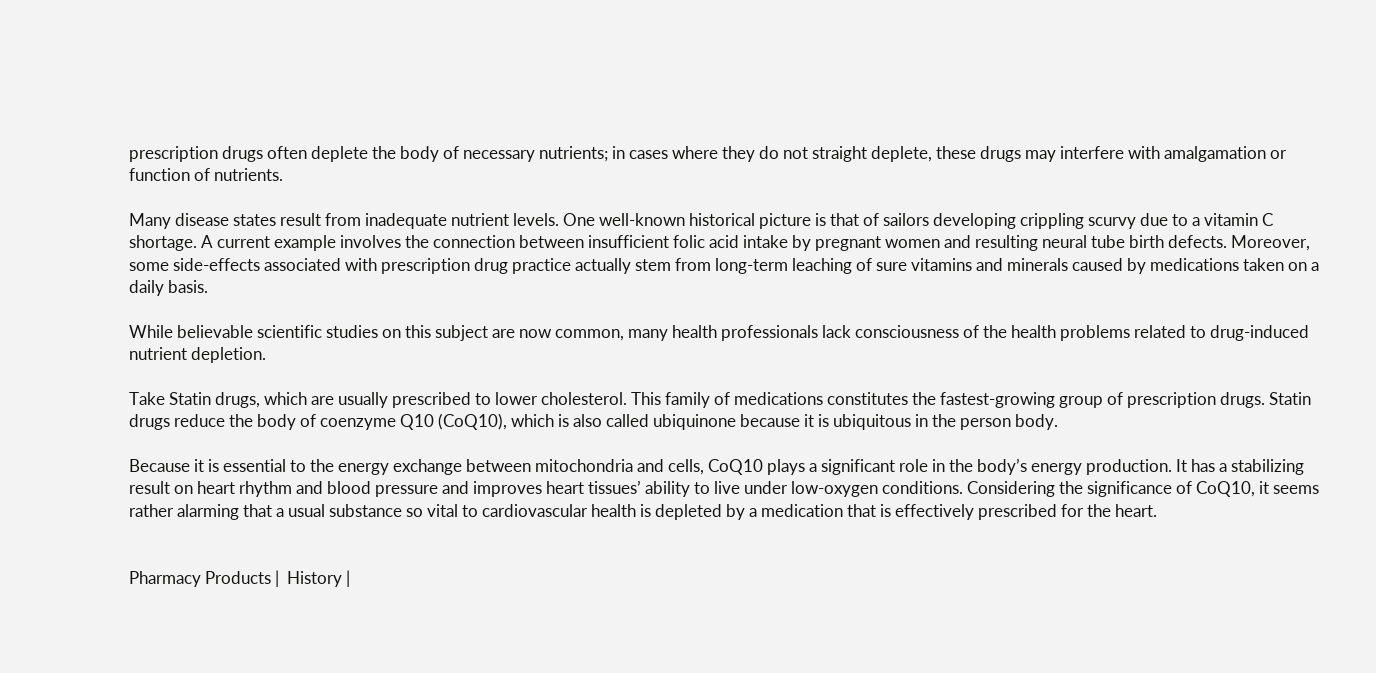prescription drugs often deplete the body of necessary nutrients; in cases where they do not straight deplete, these drugs may interfere with amalgamation or function of nutrients.

Many disease states result from inadequate nutrient levels. One well-known historical picture is that of sailors developing crippling scurvy due to a vitamin C shortage. A current example involves the connection between insufficient folic acid intake by pregnant women and resulting neural tube birth defects. Moreover, some side-effects associated with prescription drug practice actually stem from long-term leaching of sure vitamins and minerals caused by medications taken on a daily basis.

While believable scientific studies on this subject are now common, many health professionals lack consciousness of the health problems related to drug-induced nutrient depletion.

Take Statin drugs, which are usually prescribed to lower cholesterol. This family of medications constitutes the fastest-growing group of prescription drugs. Statin drugs reduce the body of coenzyme Q10 (CoQ10), which is also called ubiquinone because it is ubiquitous in the person body.

Because it is essential to the energy exchange between mitochondria and cells, CoQ10 plays a significant role in the body’s energy production. It has a stabilizing result on heart rhythm and blood pressure and improves heart tissues’ ability to live under low-oxygen conditions. Considering the significance of CoQ10, it seems rather alarming that a usual substance so vital to cardiovascular health is depleted by a medication that is effectively prescribed for the heart.


Pharmacy Products |  History |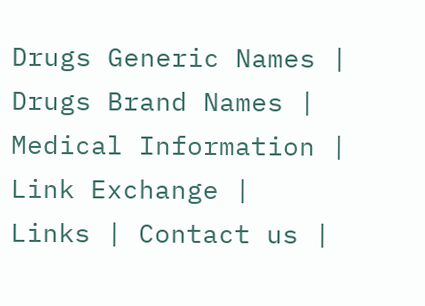Drugs Generic Names |  Drugs Brand Names | Medical Information |  Link Exchange |  Links | Contact us |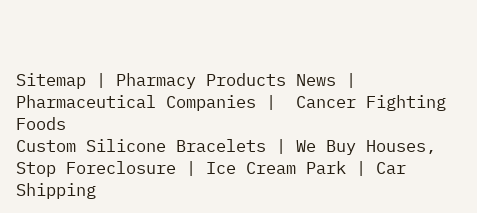Sitemap | Pharmacy Products News |  Pharmaceutical Companies |  Cancer Fighting Foods
Custom Silicone Bracelets | We Buy Houses, Stop Foreclosure | Ice Cream Park | Car Shipping